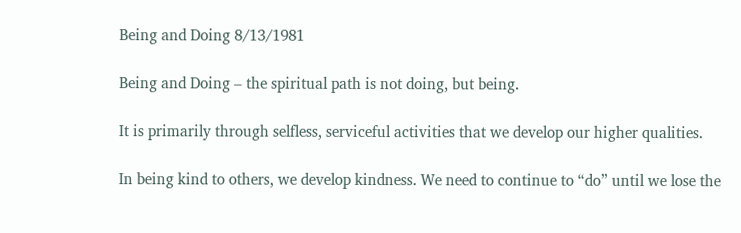Being and Doing 8/13/1981

Being and Doing – the spiritual path is not doing, but being.

It is primarily through selfless, serviceful activities that we develop our higher qualities.

In being kind to others, we develop kindness. We need to continue to “do” until we lose the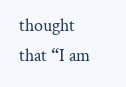thought that “I am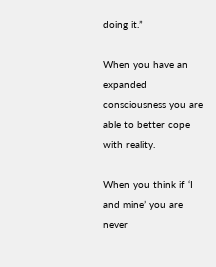doing it.”

When you have an expanded consciousness you are able to better cope with reality.

When you think if ‘I and mine’ you are never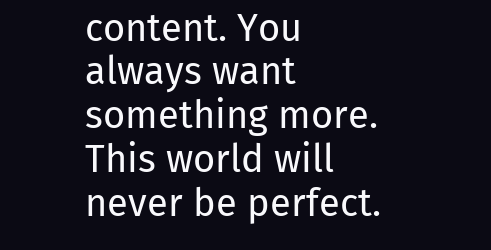content. You always want something more. This world will never be perfect.